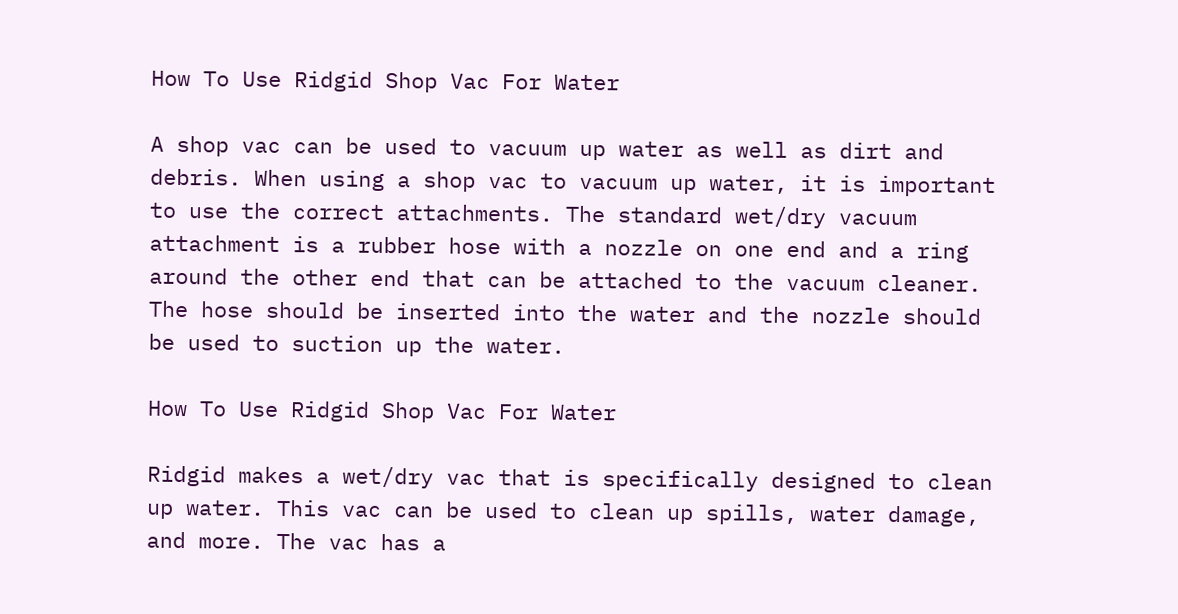How To Use Ridgid Shop Vac For Water

A shop vac can be used to vacuum up water as well as dirt and debris. When using a shop vac to vacuum up water, it is important to use the correct attachments. The standard wet/dry vacuum attachment is a rubber hose with a nozzle on one end and a ring around the other end that can be attached to the vacuum cleaner. The hose should be inserted into the water and the nozzle should be used to suction up the water.

How To Use Ridgid Shop Vac For Water

Ridgid makes a wet/dry vac that is specifically designed to clean up water. This vac can be used to clean up spills, water damage, and more. The vac has a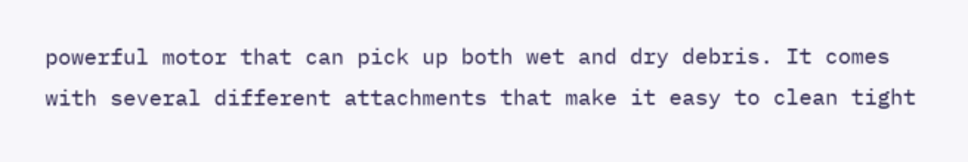powerful motor that can pick up both wet and dry debris. It comes with several different attachments that make it easy to clean tight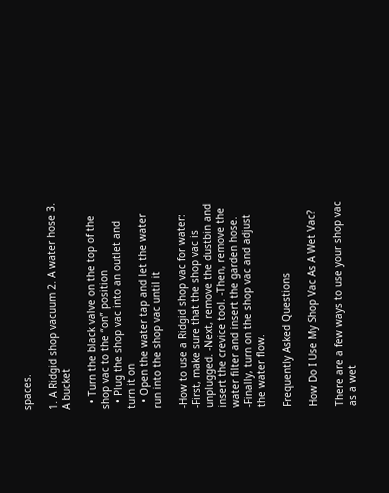spaces.

1. A Ridgid shop vacuum 2. A water hose 3. A bucket

  • Turn the black valve on the top of the shop vac to the “on” position
  • Plug the shop vac into an outlet and turn it on
  • Open the water tap and let the water run into the shop vac until it

-How to use a Ridgid shop vac for water: -First, make sure that the shop vac is unplugged. -Next, remove the dustbin and insert the crevice tool. -Then, remove the water filter and insert the garden hose. -Finally, turn on the shop vac and adjust the water flow.

Frequently Asked Questions

How Do I Use My Shop Vac As A Wet Vac?

There are a few ways to use your shop vac as a wet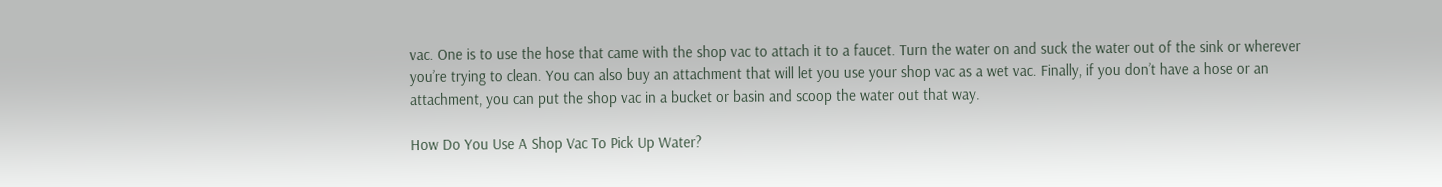vac. One is to use the hose that came with the shop vac to attach it to a faucet. Turn the water on and suck the water out of the sink or wherever you’re trying to clean. You can also buy an attachment that will let you use your shop vac as a wet vac. Finally, if you don’t have a hose or an attachment, you can put the shop vac in a bucket or basin and scoop the water out that way.

How Do You Use A Shop Vac To Pick Up Water?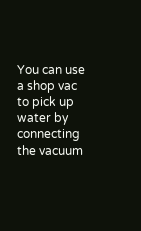You can use a shop vac to pick up water by connecting the vacuum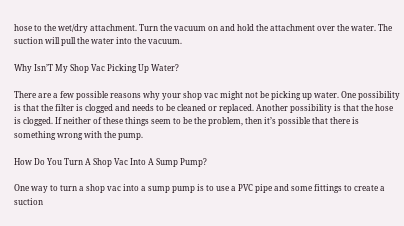hose to the wet/dry attachment. Turn the vacuum on and hold the attachment over the water. The suction will pull the water into the vacuum.

Why Isn’T My Shop Vac Picking Up Water?

There are a few possible reasons why your shop vac might not be picking up water. One possibility is that the filter is clogged and needs to be cleaned or replaced. Another possibility is that the hose is clogged. If neither of these things seem to be the problem, then it’s possible that there is something wrong with the pump.

How Do You Turn A Shop Vac Into A Sump Pump?

One way to turn a shop vac into a sump pump is to use a PVC pipe and some fittings to create a suction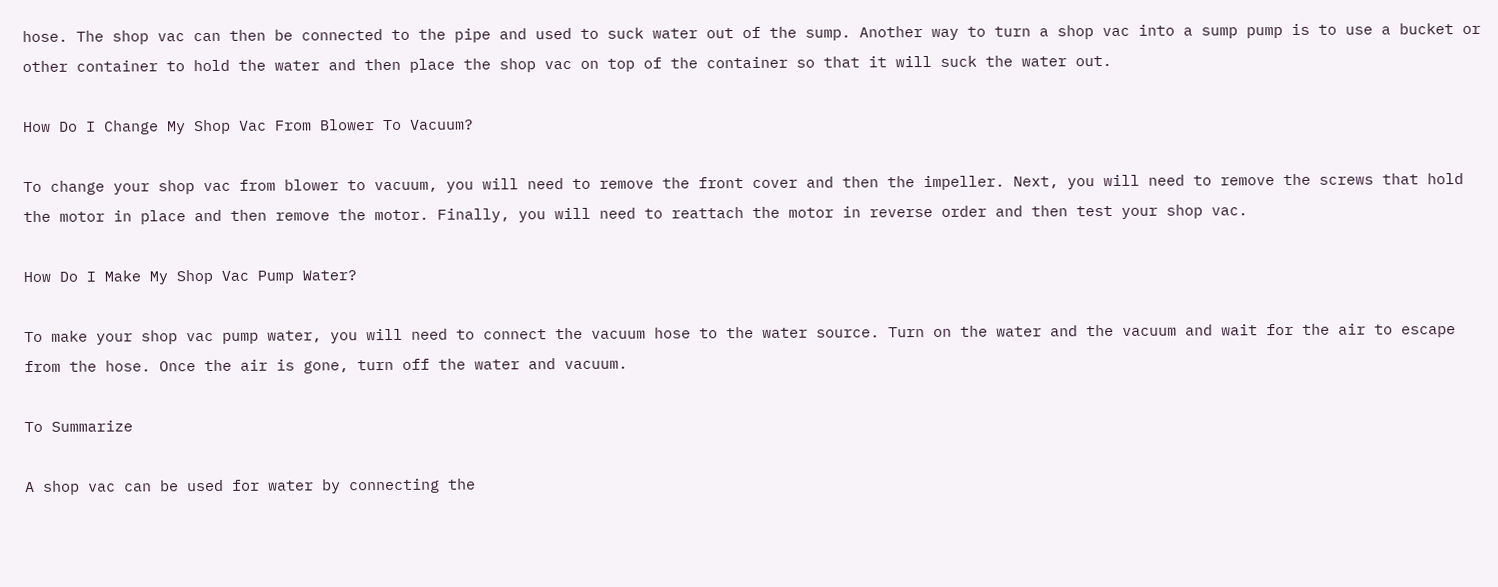hose. The shop vac can then be connected to the pipe and used to suck water out of the sump. Another way to turn a shop vac into a sump pump is to use a bucket or other container to hold the water and then place the shop vac on top of the container so that it will suck the water out.

How Do I Change My Shop Vac From Blower To Vacuum?

To change your shop vac from blower to vacuum, you will need to remove the front cover and then the impeller. Next, you will need to remove the screws that hold the motor in place and then remove the motor. Finally, you will need to reattach the motor in reverse order and then test your shop vac.

How Do I Make My Shop Vac Pump Water?

To make your shop vac pump water, you will need to connect the vacuum hose to the water source. Turn on the water and the vacuum and wait for the air to escape from the hose. Once the air is gone, turn off the water and vacuum.

To Summarize

A shop vac can be used for water by connecting the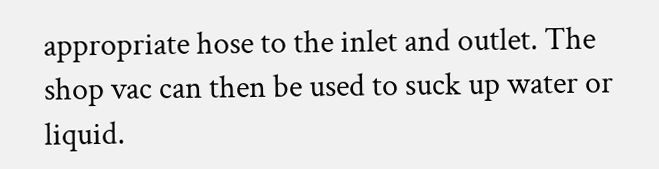appropriate hose to the inlet and outlet. The shop vac can then be used to suck up water or liquid.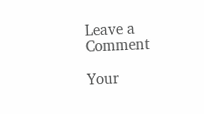Leave a Comment

Your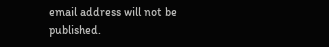email address will not be published.